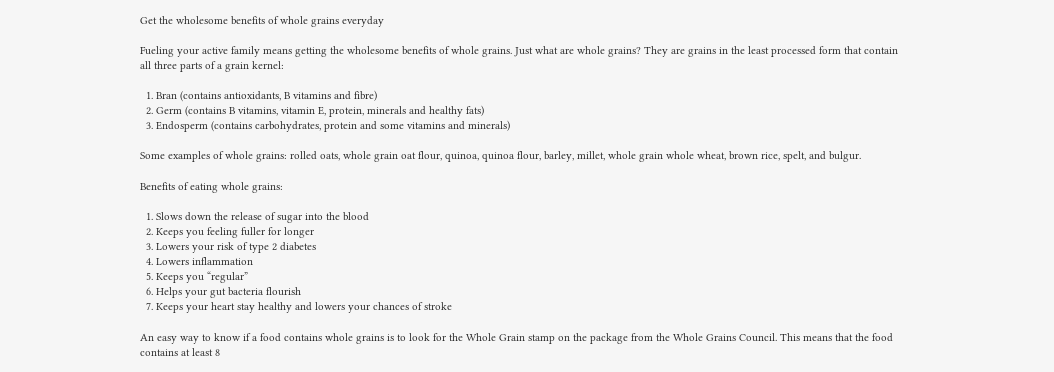Get the wholesome benefits of whole grains everyday

Fueling your active family means getting the wholesome benefits of whole grains. Just what are whole grains? They are grains in the least processed form that contain all three parts of a grain kernel:

  1. Bran (contains antioxidants, B vitamins and fibre)
  2. Germ (contains B vitamins, vitamin E, protein, minerals and healthy fats)
  3. Endosperm (contains carbohydrates, protein and some vitamins and minerals)

Some examples of whole grains: rolled oats, whole grain oat flour, quinoa, quinoa flour, barley, millet, whole grain whole wheat, brown rice, spelt, and bulgur.

Benefits of eating whole grains:

  1. Slows down the release of sugar into the blood
  2. Keeps you feeling fuller for longer
  3. Lowers your risk of type 2 diabetes
  4. Lowers inflammation
  5. Keeps you “regular”
  6. Helps your gut bacteria flourish
  7. Keeps your heart stay healthy and lowers your chances of stroke

An easy way to know if a food contains whole grains is to look for the Whole Grain stamp on the package from the Whole Grains Council. This means that the food contains at least 8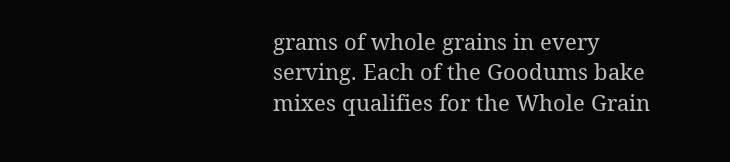grams of whole grains in every serving. Each of the Goodums bake mixes qualifies for the Whole Grain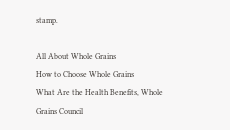stamp.

All About Whole Grains
How to Choose Whole Grains
What Are the Health Benefits, Whole Grains Council